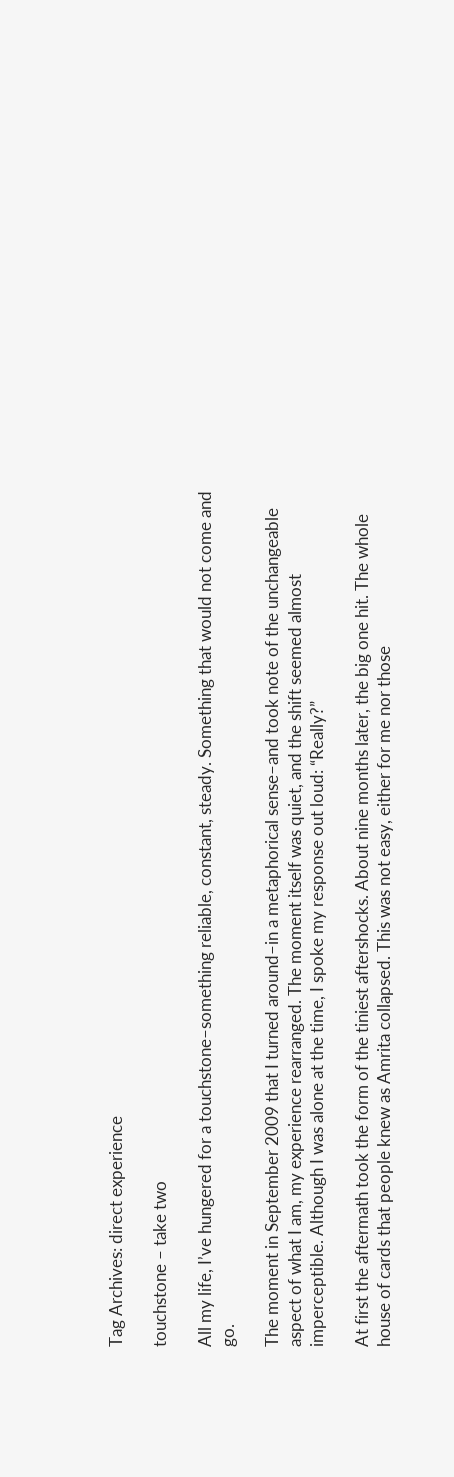Tag Archives: direct experience

touchstone – take two

All my life, I’ve hungered for a touchstone–something reliable, constant, steady. Something that would not come and go.

The moment in September 2009 that I turned around–in a metaphorical sense–and took note of the unchangeable aspect of what I am, my experience rearranged. The moment itself was quiet, and the shift seemed almost imperceptible. Although I was alone at the time, I spoke my response out loud: “Really?”

At first the aftermath took the form of the tiniest aftershocks. About nine months later, the big one hit. The whole house of cards that people knew as Amrita collapsed. This was not easy, either for me nor those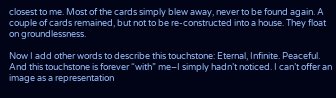closest to me. Most of the cards simply blew away, never to be found again. A couple of cards remained, but not to be re-constructed into a house. They float on groundlessness.

Now I add other words to describe this touchstone: Eternal, Infinite. Peaceful. And this touchstone is forever “with” me–I simply hadn’t noticed. I can’t offer an image as a representation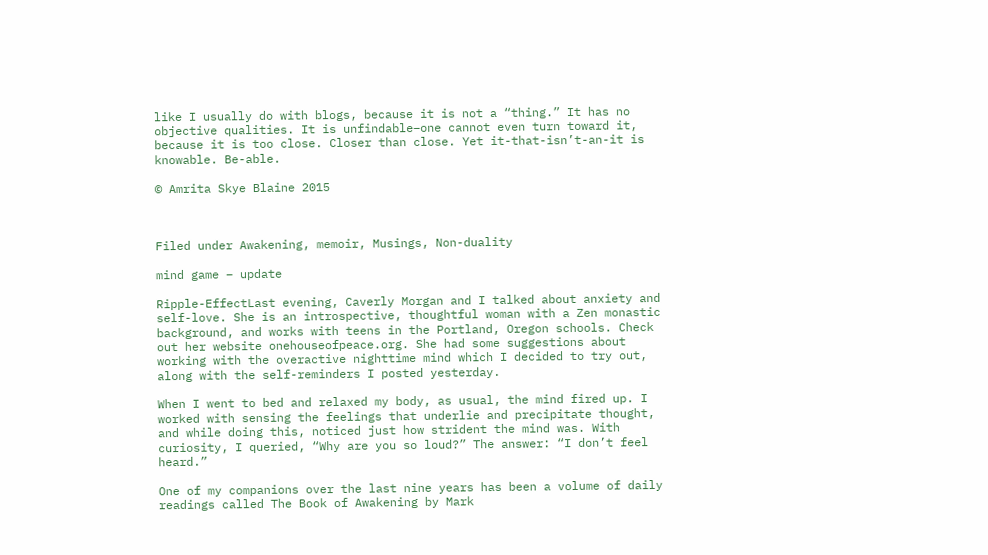like I usually do with blogs, because it is not a “thing.” It has no objective qualities. It is unfindable–one cannot even turn toward it, because it is too close. Closer than close. Yet it-that-isn’t-an-it is knowable. Be-able.

© Amrita Skye Blaine 2015



Filed under Awakening, memoir, Musings, Non-duality

mind game – update

Ripple-EffectLast evening, Caverly Morgan and I talked about anxiety and self-love. She is an introspective, thoughtful woman with a Zen monastic background, and works with teens in the Portland, Oregon schools. Check out her website onehouseofpeace.org. She had some suggestions about working with the overactive nighttime mind which I decided to try out, along with the self-reminders I posted yesterday.

When I went to bed and relaxed my body, as usual, the mind fired up. I worked with sensing the feelings that underlie and precipitate thought, and while doing this, noticed just how strident the mind was. With curiosity, I queried, “Why are you so loud?” The answer: “I don’t feel heard.”

One of my companions over the last nine years has been a volume of daily readings called The Book of Awakening by Mark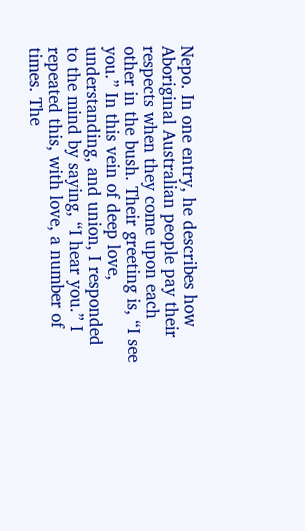Nepo. In one entry, he describes how Aboriginal Australian people pay their respects when they come upon each other in the bush. Their greeting is, “I see you.” In this vein of deep love, understanding, and union, I responded to the mind by saying, “I hear you.” I repeated this, with love, a number of times. The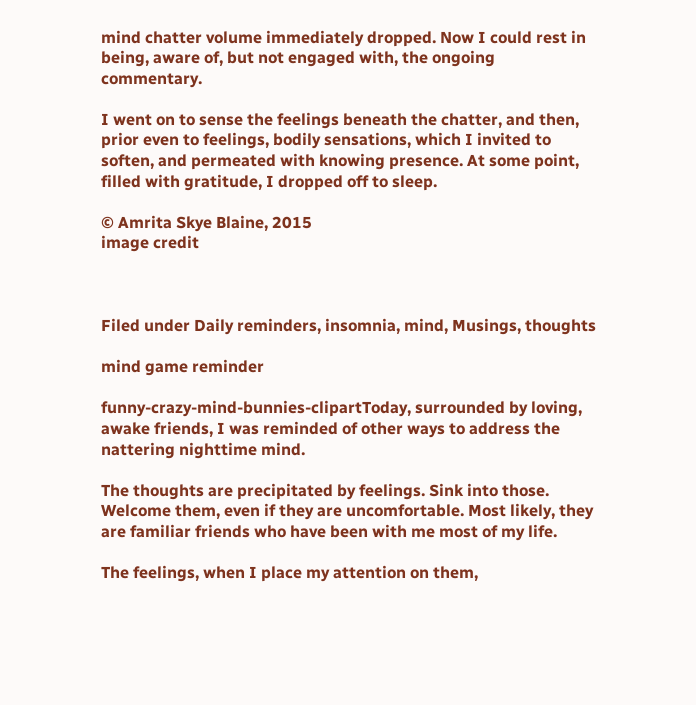mind chatter volume immediately dropped. Now I could rest in being, aware of, but not engaged with, the ongoing commentary.

I went on to sense the feelings beneath the chatter, and then, prior even to feelings, bodily sensations, which I invited to soften, and permeated with knowing presence. At some point, filled with gratitude, I dropped off to sleep.

© Amrita Skye Blaine, 2015
image credit



Filed under Daily reminders, insomnia, mind, Musings, thoughts

mind game reminder

funny-crazy-mind-bunnies-clipartToday, surrounded by loving, awake friends, I was reminded of other ways to address the nattering nighttime mind.

The thoughts are precipitated by feelings. Sink into those. Welcome them, even if they are uncomfortable. Most likely, they are familiar friends who have been with me most of my life.

The feelings, when I place my attention on them,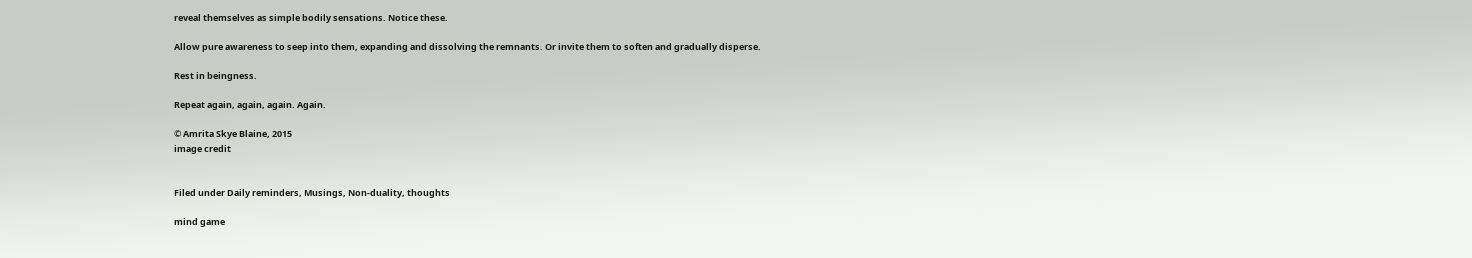reveal themselves as simple bodily sensations. Notice these.

Allow pure awareness to seep into them, expanding and dissolving the remnants. Or invite them to soften and gradually disperse.

Rest in beingness.

Repeat again, again, again. Again.

© Amrita Skye Blaine, 2015
image credit


Filed under Daily reminders, Musings, Non-duality, thoughts

mind game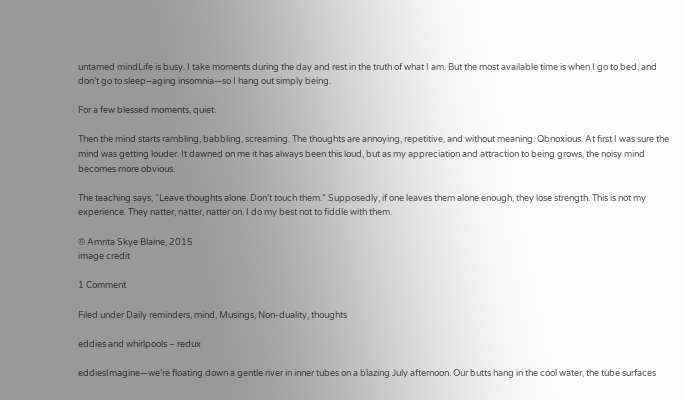untamed mindLife is busy. I take moments during the day and rest in the truth of what I am. But the most available time is when I go to bed, and don’t go to sleep–aging insomnia—so I hang out simply being.

For a few blessed moments, quiet.

Then the mind starts rambling, babbling, screaming. The thoughts are annoying, repetitive, and without meaning. Obnoxious. At first I was sure the mind was getting louder. It dawned on me it has always been this loud, but as my appreciation and attraction to being grows, the noisy mind becomes more obvious.

The teaching says, “Leave thoughts alone. Don’t touch them.” Supposedly, if one leaves them alone enough, they lose strength. This is not my experience. They natter, natter, natter on. I do my best not to fiddle with them.

© Amrita Skye Blaine, 2015
image credit

1 Comment

Filed under Daily reminders, mind, Musings, Non-duality, thoughts

eddies and whirlpools – redux

eddiesImagine—we’re floating down a gentle river in inner tubes on a blazing July afternoon. Our butts hang in the cool water, the tube surfaces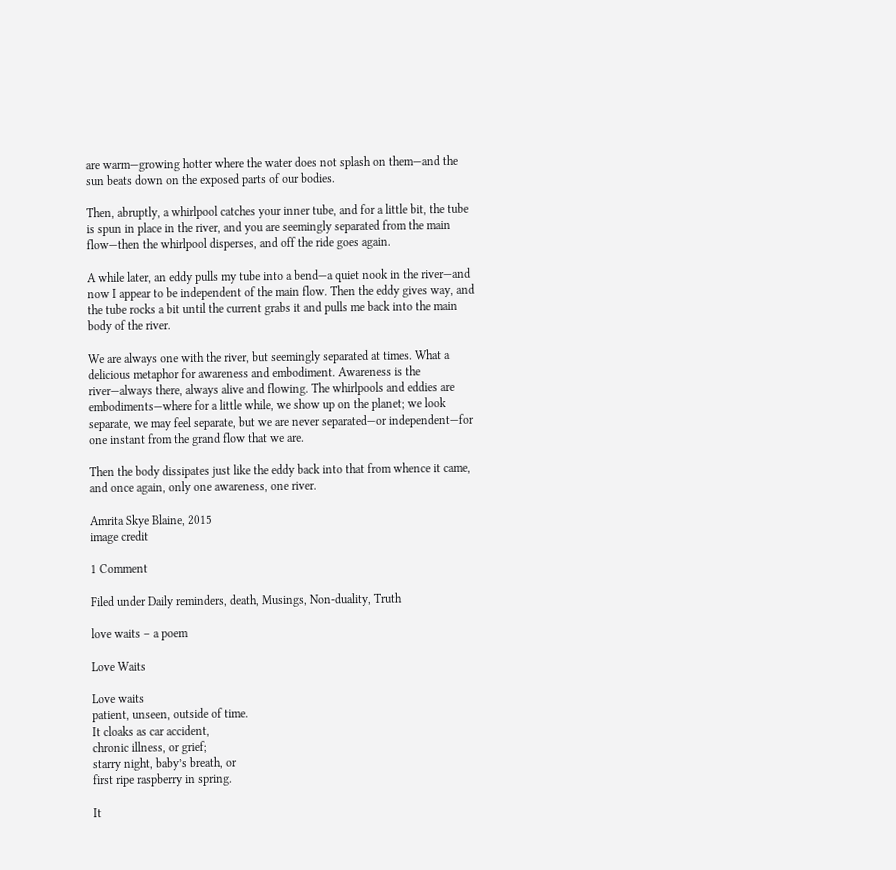are warm—growing hotter where the water does not splash on them—and the sun beats down on the exposed parts of our bodies.

Then, abruptly, a whirlpool catches your inner tube, and for a little bit, the tube is spun in place in the river, and you are seemingly separated from the main flow—then the whirlpool disperses, and off the ride goes again.

A while later, an eddy pulls my tube into a bend—a quiet nook in the river—and now I appear to be independent of the main flow. Then the eddy gives way, and the tube rocks a bit until the current grabs it and pulls me back into the main body of the river.

We are always one with the river, but seemingly separated at times. What a delicious metaphor for awareness and embodiment. Awareness is the river—always there, always alive and flowing. The whirlpools and eddies are embodiments—where for a little while, we show up on the planet; we look separate, we may feel separate, but we are never separated—or independent—for one instant from the grand flow that we are.

Then the body dissipates just like the eddy back into that from whence it came, and once again, only one awareness, one river.

Amrita Skye Blaine, 2015
image credit

1 Comment

Filed under Daily reminders, death, Musings, Non-duality, Truth

love waits – a poem

Love Waits

Love waits
patient, unseen, outside of time.
It cloaks as car accident,
chronic illness, or grief;
starry night, baby’s breath, or
first ripe raspberry in spring.

It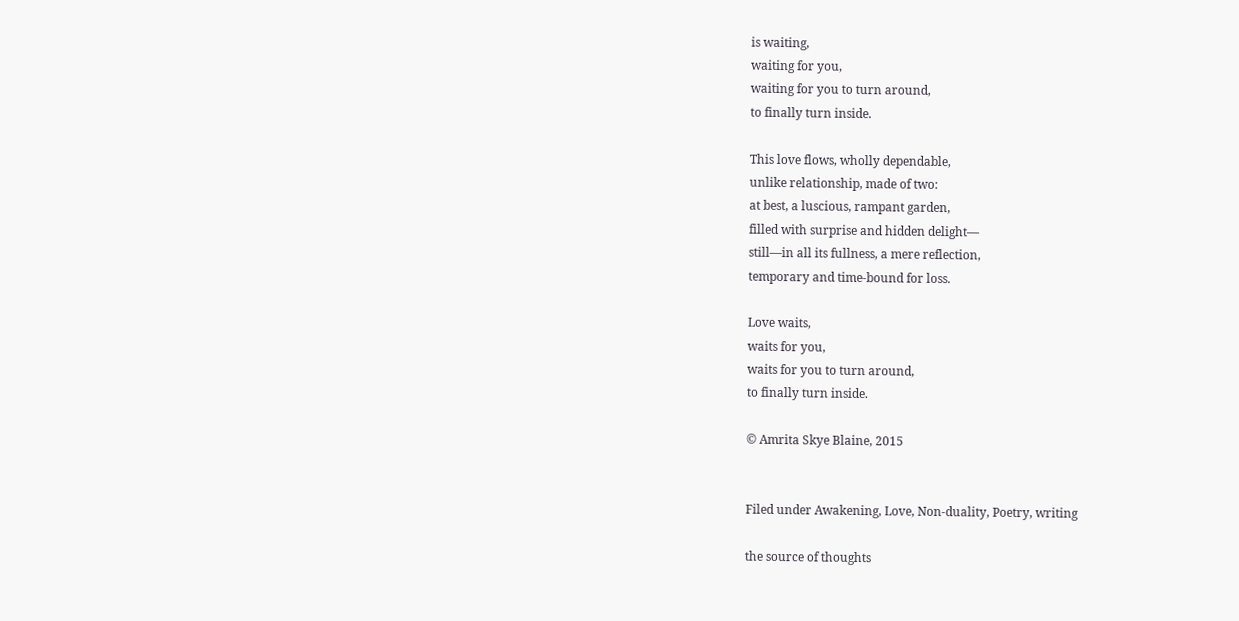is waiting,
waiting for you,
waiting for you to turn around,
to finally turn inside.

This love flows, wholly dependable,
unlike relationship, made of two:
at best, a luscious, rampant garden,
filled with surprise and hidden delight—
still—in all its fullness, a mere reflection,
temporary and time-bound for loss.

Love waits,
waits for you,
waits for you to turn around,
to finally turn inside.

© Amrita Skye Blaine, 2015


Filed under Awakening, Love, Non-duality, Poetry, writing

the source of thoughts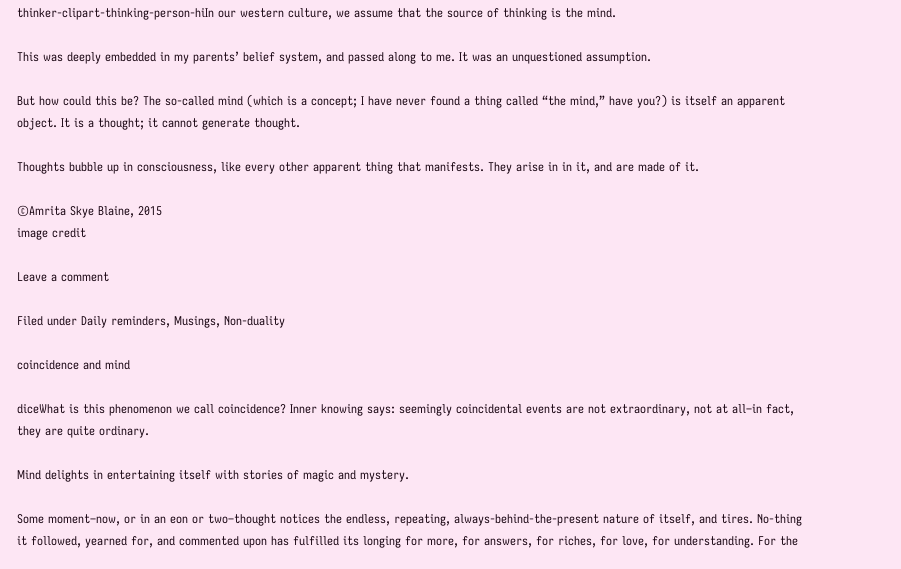thinker-clipart-thinking-person-hiIn our western culture, we assume that the source of thinking is the mind.

This was deeply embedded in my parents’ belief system, and passed along to me. It was an unquestioned assumption.

But how could this be? The so-called mind (which is a concept; I have never found a thing called “the mind,” have you?) is itself an apparent object. It is a thought; it cannot generate thought.

Thoughts bubble up in consciousness, like every other apparent thing that manifests. They arise in in it, and are made of it.

©Amrita Skye Blaine, 2015
image credit

Leave a comment

Filed under Daily reminders, Musings, Non-duality

coincidence and mind

diceWhat is this phenomenon we call coincidence? Inner knowing says: seemingly coincidental events are not extraordinary, not at all–in fact, they are quite ordinary.

Mind delights in entertaining itself with stories of magic and mystery.

Some moment–now, or in an eon or two–thought notices the endless, repeating, always-behind-the-present nature of itself, and tires. No-thing it followed, yearned for, and commented upon has fulfilled its longing for more, for answers, for riches, for love, for understanding. For the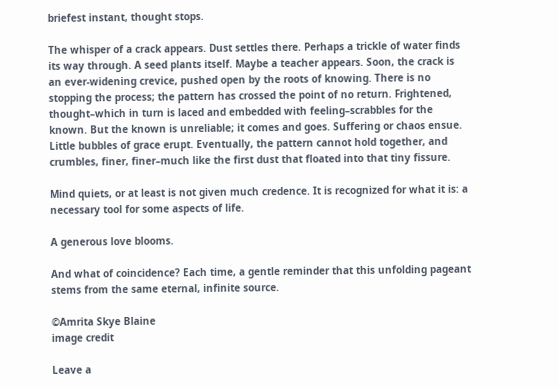briefest instant, thought stops.

The whisper of a crack appears. Dust settles there. Perhaps a trickle of water finds its way through. A seed plants itself. Maybe a teacher appears. Soon, the crack is an ever-widening crevice, pushed open by the roots of knowing. There is no stopping the process; the pattern has crossed the point of no return. Frightened, thought–which in turn is laced and embedded with feeling–scrabbles for the known. But the known is unreliable; it comes and goes. Suffering or chaos ensue. Little bubbles of grace erupt. Eventually, the pattern cannot hold together, and crumbles, finer, finer–much like the first dust that floated into that tiny fissure.

Mind quiets, or at least is not given much credence. It is recognized for what it is: a necessary tool for some aspects of life.

A generous love blooms.

And what of coincidence? Each time, a gentle reminder that this unfolding pageant stems from the same eternal, infinite source.

©Amrita Skye Blaine
image credit

Leave a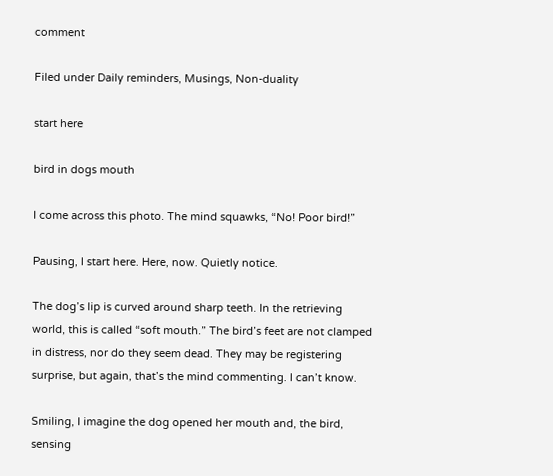comment

Filed under Daily reminders, Musings, Non-duality

start here

bird in dogs mouth

I come across this photo. The mind squawks, “No! Poor bird!”

Pausing, I start here. Here, now. Quietly notice.

The dog’s lip is curved around sharp teeth. In the retrieving world, this is called “soft mouth.” The bird’s feet are not clamped in distress, nor do they seem dead. They may be registering surprise, but again, that’s the mind commenting. I can’t know.

Smiling, I imagine the dog opened her mouth and, the bird, sensing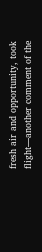fresh air and opportunity, took flight—another comment of the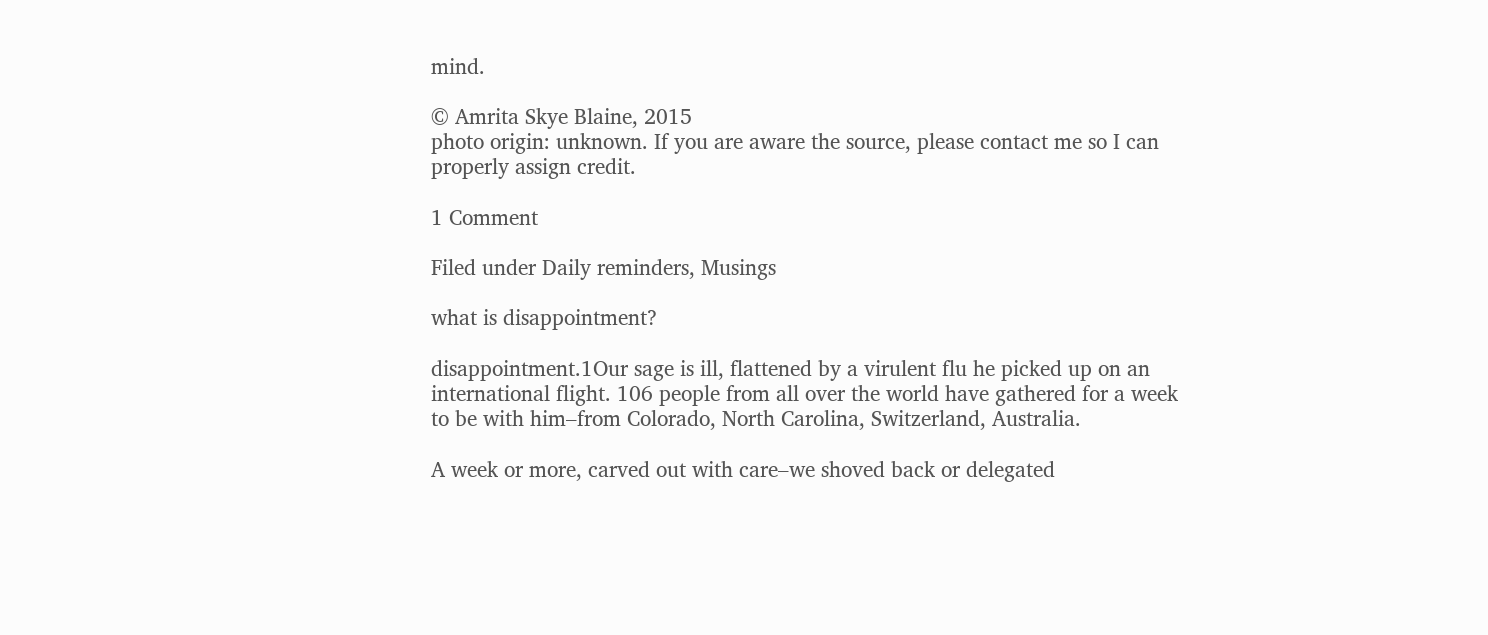mind.

© Amrita Skye Blaine, 2015
photo origin: unknown. If you are aware the source, please contact me so I can properly assign credit.

1 Comment

Filed under Daily reminders, Musings

what is disappointment?

disappointment.1Our sage is ill, flattened by a virulent flu he picked up on an international flight. 106 people from all over the world have gathered for a week to be with him–from Colorado, North Carolina, Switzerland, Australia.

A week or more, carved out with care–we shoved back or delegated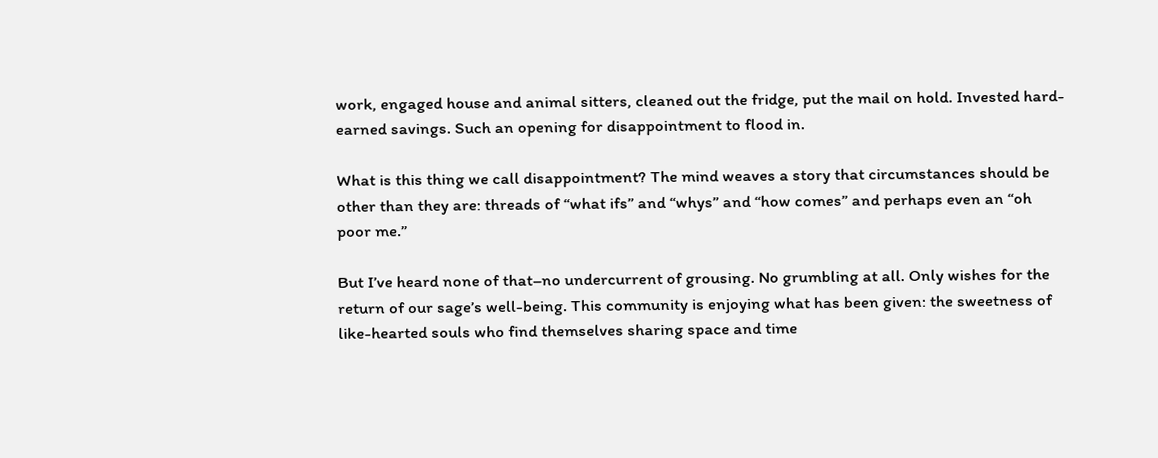work, engaged house and animal sitters, cleaned out the fridge, put the mail on hold. Invested hard-earned savings. Such an opening for disappointment to flood in.

What is this thing we call disappointment? The mind weaves a story that circumstances should be other than they are: threads of “what ifs” and “whys” and “how comes” and perhaps even an “oh poor me.”

But I’ve heard none of that–no undercurrent of grousing. No grumbling at all. Only wishes for the return of our sage’s well-being. This community is enjoying what has been given: the sweetness of like-hearted souls who find themselves sharing space and time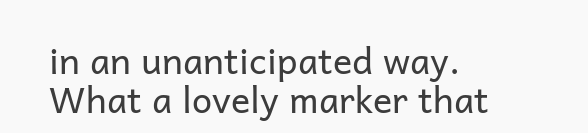in an unanticipated way. What a lovely marker that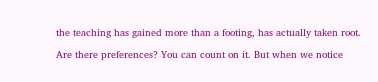the teaching has gained more than a footing, has actually taken root.

Are there preferences? You can count on it. But when we notice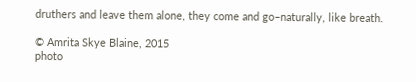druthers and leave them alone, they come and go–naturally, like breath.

© Amrita Skye Blaine, 2015
photo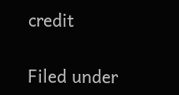credit


Filed under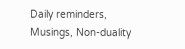Daily reminders, Musings, Non-duality